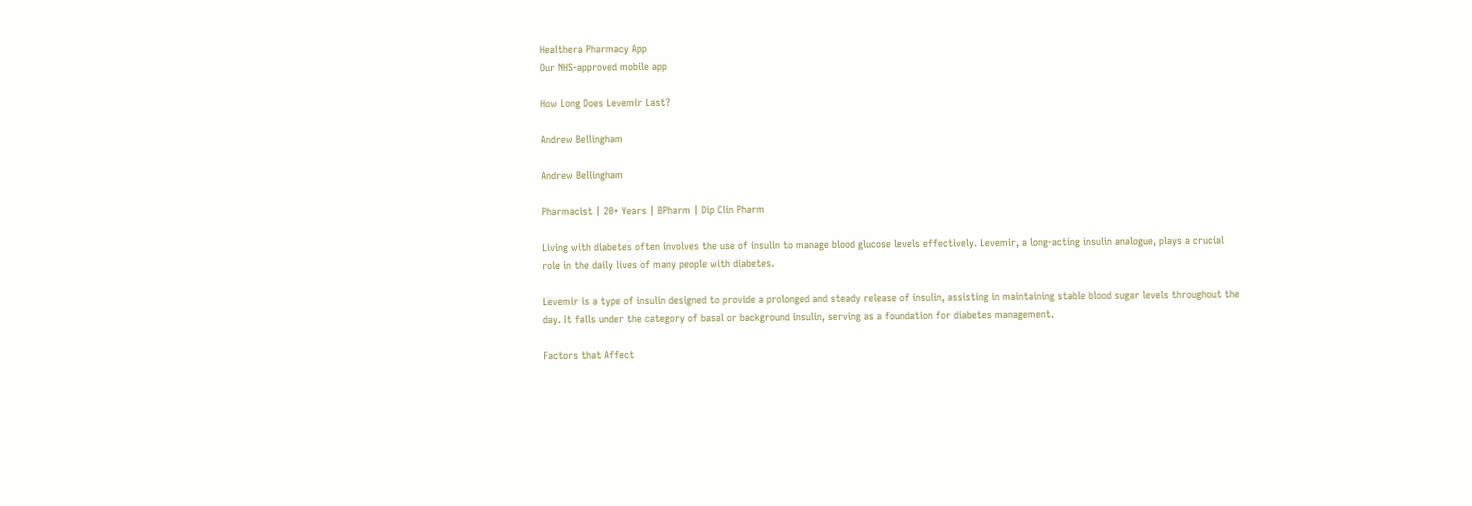Healthera Pharmacy App
Our NHS-approved mobile app

How Long Does Levemir Last?

Andrew Bellingham

Andrew Bellingham

Pharmacist | 20+ Years | BPharm | Dip Clin Pharm

Living with diabetes often involves the use of insulin to manage blood glucose levels effectively. Levemir, a long-acting insulin analogue, plays a crucial role in the daily lives of many people with diabetes.

Levemir is a type of insulin designed to provide a prolonged and steady release of insulin, assisting in maintaining stable blood sugar levels throughout the day. It falls under the category of basal or background insulin, serving as a foundation for diabetes management.

Factors that Affect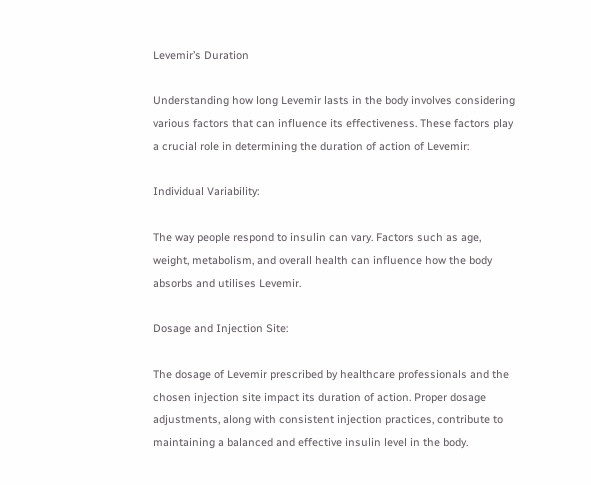Levemir’s Duration

Understanding how long Levemir lasts in the body involves considering various factors that can influence its effectiveness. These factors play a crucial role in determining the duration of action of Levemir:

Individual Variability:

The way people respond to insulin can vary. Factors such as age, weight, metabolism, and overall health can influence how the body absorbs and utilises Levemir.

Dosage and Injection Site:

The dosage of Levemir prescribed by healthcare professionals and the chosen injection site impact its duration of action. Proper dosage adjustments, along with consistent injection practices, contribute to maintaining a balanced and effective insulin level in the body.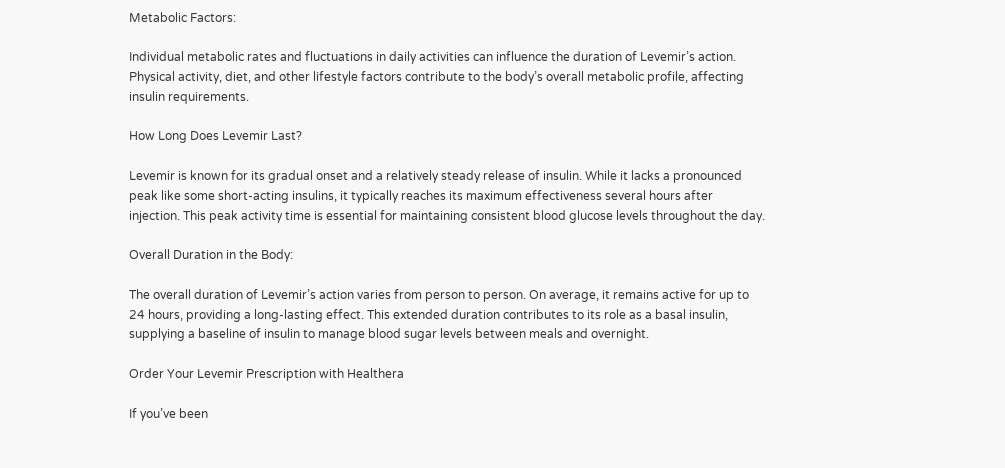Metabolic Factors:

Individual metabolic rates and fluctuations in daily activities can influence the duration of Levemir’s action. Physical activity, diet, and other lifestyle factors contribute to the body’s overall metabolic profile, affecting insulin requirements.

How Long Does Levemir Last?

Levemir is known for its gradual onset and a relatively steady release of insulin. While it lacks a pronounced peak like some short-acting insulins, it typically reaches its maximum effectiveness several hours after injection. This peak activity time is essential for maintaining consistent blood glucose levels throughout the day.

Overall Duration in the Body:

The overall duration of Levemir’s action varies from person to person. On average, it remains active for up to 24 hours, providing a long-lasting effect. This extended duration contributes to its role as a basal insulin, supplying a baseline of insulin to manage blood sugar levels between meals and overnight.

Order Your Levemir Prescription with Healthera

If you’ve been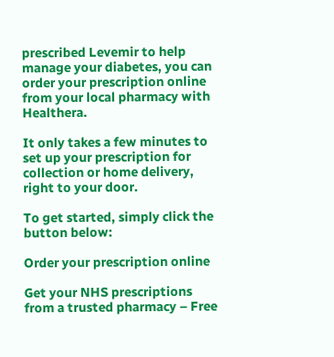prescribed Levemir to help manage your diabetes, you can order your prescription online from your local pharmacy with Healthera.

It only takes a few minutes to set up your prescription for collection or home delivery, right to your door.

To get started, simply click the button below:

Order your prescription online

Get your NHS prescriptions from a trusted pharmacy – Free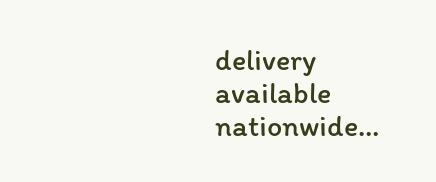delivery available nationwide…